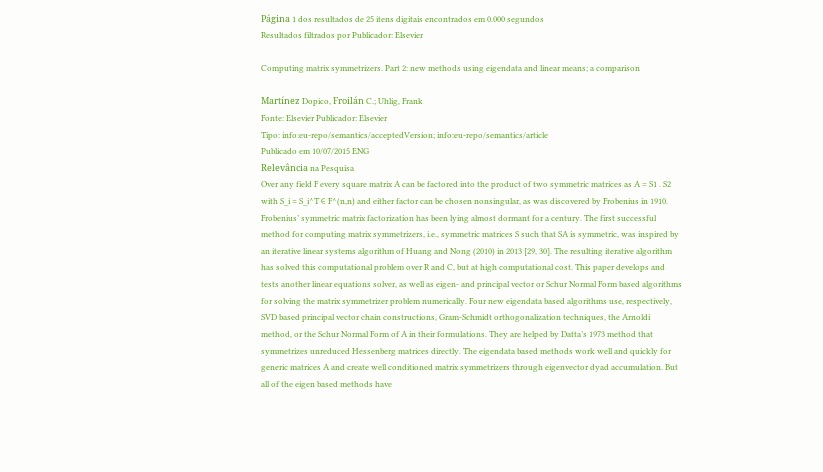Página 1 dos resultados de 25 itens digitais encontrados em 0.000 segundos
Resultados filtrados por Publicador: Elsevier

Computing matrix symmetrizers. Part 2: new methods using eigendata and linear means; a comparison

Martínez Dopico, Froilán C.; Uhlig, Frank
Fonte: Elsevier Publicador: Elsevier
Tipo: info:eu-repo/semantics/acceptedVersion; info:eu-repo/semantics/article
Publicado em 10/07/2015 ENG
Relevância na Pesquisa
Over any field F every square matrix A can be factored into the product of two symmetric matrices as A = S1 . S2 with S_i = S_i^T ∈ F^(n,n) and either factor can be chosen nonsingular, as was discovered by Frobenius in 1910. Frobenius’ symmetric matrix factorization has been lying almost dormant for a century. The first successful method for computing matrix symmetrizers, i.e., symmetric matrices S such that SA is symmetric, was inspired by an iterative linear systems algorithm of Huang and Nong (2010) in 2013 [29, 30]. The resulting iterative algorithm has solved this computational problem over R and C, but at high computational cost. This paper develops and tests another linear equations solver, as well as eigen- and principal vector or Schur Normal Form based algorithms for solving the matrix symmetrizer problem numerically. Four new eigendata based algorithms use, respectively, SVD based principal vector chain constructions, Gram-Schmidt orthogonalization techniques, the Arnoldi method, or the Schur Normal Form of A in their formulations. They are helped by Datta’s 1973 method that symmetrizes unreduced Hessenberg matrices directly. The eigendata based methods work well and quickly for generic matrices A and create well conditioned matrix symmetrizers through eigenvector dyad accumulation. But all of the eigen based methods have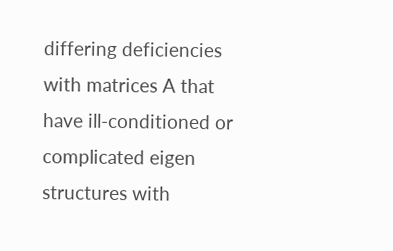differing deficiencies with matrices A that have ill-conditioned or complicated eigen structures with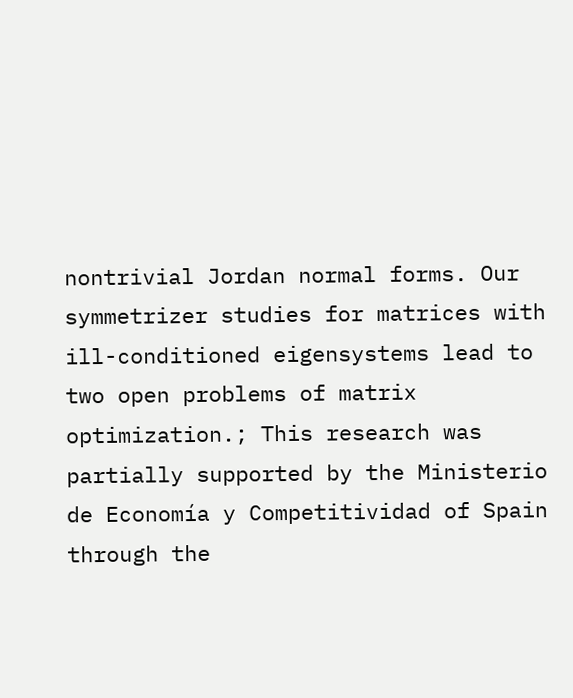nontrivial Jordan normal forms. Our symmetrizer studies for matrices with ill-conditioned eigensystems lead to two open problems of matrix optimization.; This research was partially supported by the Ministerio de Economía y Competitividad of Spain through the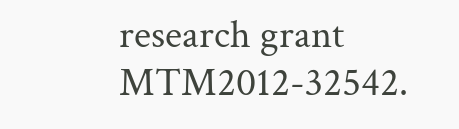research grant MTM2012-32542.